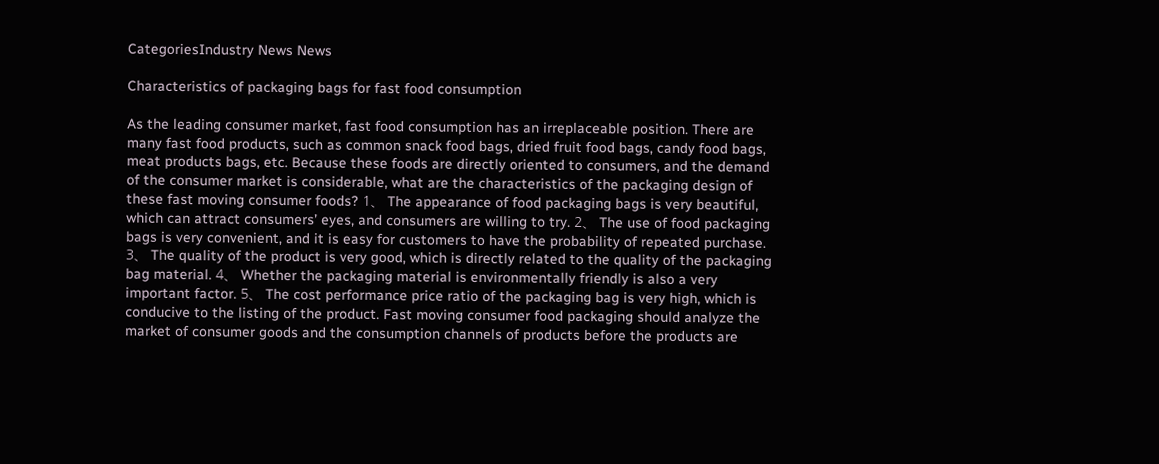CategoriesIndustry News News

Characteristics of packaging bags for fast food consumption

As the leading consumer market, fast food consumption has an irreplaceable position. There are many fast food products, such as common snack food bags, dried fruit food bags, candy food bags, meat products bags, etc. Because these foods are directly oriented to consumers, and the demand of the consumer market is considerable, what are the characteristics of the packaging design of these fast moving consumer foods? 1、 The appearance of food packaging bags is very beautiful, which can attract consumers’ eyes, and consumers are willing to try. 2、 The use of food packaging bags is very convenient, and it is easy for customers to have the probability of repeated purchase. 3、 The quality of the product is very good, which is directly related to the quality of the packaging bag material. 4、 Whether the packaging material is environmentally friendly is also a very important factor. 5、 The cost performance price ratio of the packaging bag is very high, which is conducive to the listing of the product. Fast moving consumer food packaging should analyze the market of consumer goods and the consumption channels of products before the products are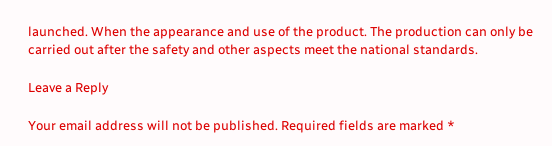launched. When the appearance and use of the product. The production can only be carried out after the safety and other aspects meet the national standards.

Leave a Reply

Your email address will not be published. Required fields are marked *